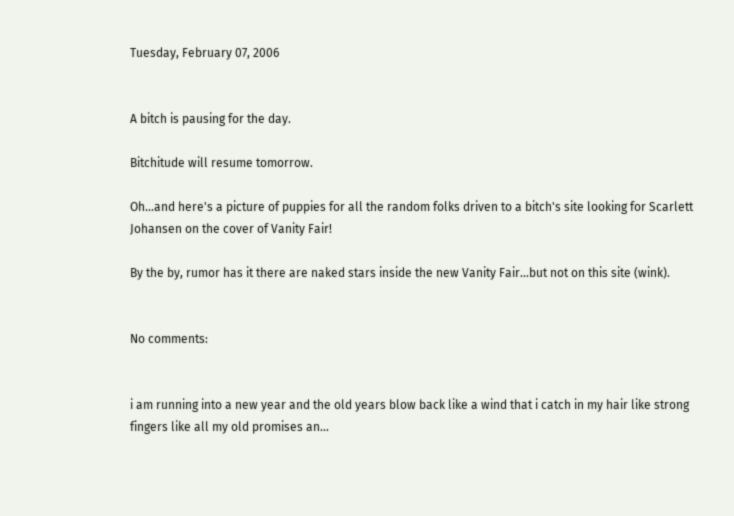Tuesday, February 07, 2006


A bitch is pausing for the day.

Bitchitude will resume tomorrow.

Oh...and here's a picture of puppies for all the random folks driven to a bitch's site looking for Scarlett Johansen on the cover of Vanity Fair!

By the by, rumor has it there are naked stars inside the new Vanity Fair...but not on this site (wink).


No comments:


i am running into a new year and the old years blow back like a wind that i catch in my hair like strong fingers like all my old promises an...